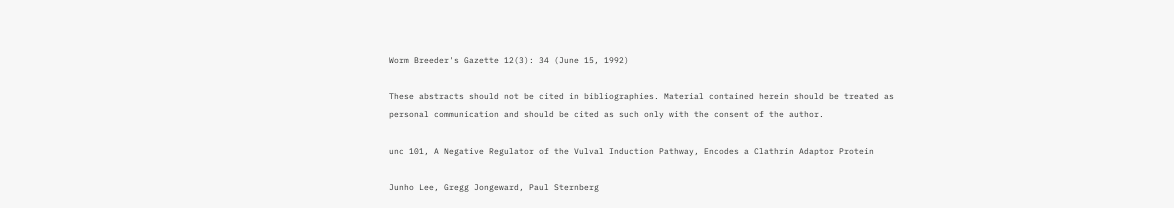Worm Breeder's Gazette 12(3): 34 (June 15, 1992)

These abstracts should not be cited in bibliographies. Material contained herein should be treated as personal communication and should be cited as such only with the consent of the author.

unc 101, A Negative Regulator of the Vulval Induction Pathway, Encodes a Clathrin Adaptor Protein

Junho Lee, Gregg Jongeward, Paul Sternberg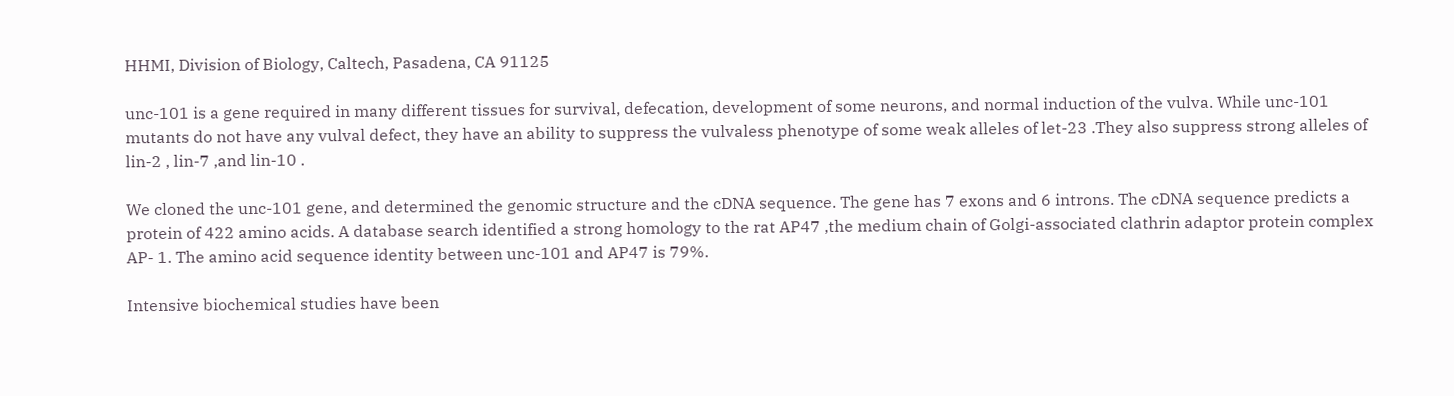HHMI, Division of Biology, Caltech, Pasadena, CA 91125

unc-101 is a gene required in many different tissues for survival, defecation, development of some neurons, and normal induction of the vulva. While unc-101 mutants do not have any vulval defect, they have an ability to suppress the vulvaless phenotype of some weak alleles of let-23 .They also suppress strong alleles of lin-2 , lin-7 ,and lin-10 .

We cloned the unc-101 gene, and determined the genomic structure and the cDNA sequence. The gene has 7 exons and 6 introns. The cDNA sequence predicts a protein of 422 amino acids. A database search identified a strong homology to the rat AP47 ,the medium chain of Golgi-associated clathrin adaptor protein complex AP- 1. The amino acid sequence identity between unc-101 and AP47 is 79%.

Intensive biochemical studies have been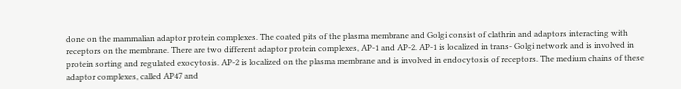done on the mammalian adaptor protein complexes. The coated pits of the plasma membrane and Golgi consist of clathrin and adaptors interacting with receptors on the membrane. There are two different adaptor protein complexes, AP-1 and AP-2. AP-1 is localized in trans- Golgi network and is involved in protein sorting and regulated exocytosis. AP-2 is localized on the plasma membrane and is involved in endocytosis of receptors. The medium chains of these adaptor complexes, called AP47 and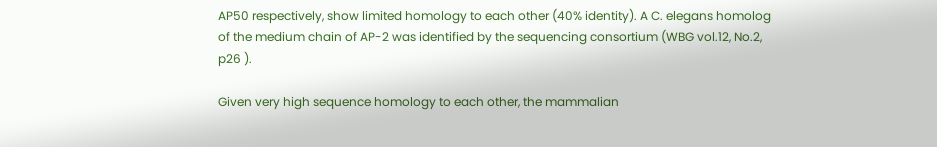AP50 respectively, show limited homology to each other (40% identity). A C. elegans homolog of the medium chain of AP-2 was identified by the sequencing consortium (WBG vol.12, No.2, p26 ).

Given very high sequence homology to each other, the mammalian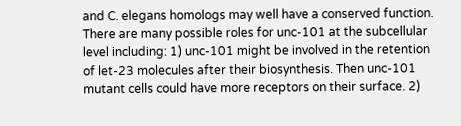and C. elegans homologs may well have a conserved function. There are many possible roles for unc-101 at the subcellular level including: 1) unc-101 might be involved in the retention of let-23 molecules after their biosynthesis. Then unc-101 mutant cells could have more receptors on their surface. 2)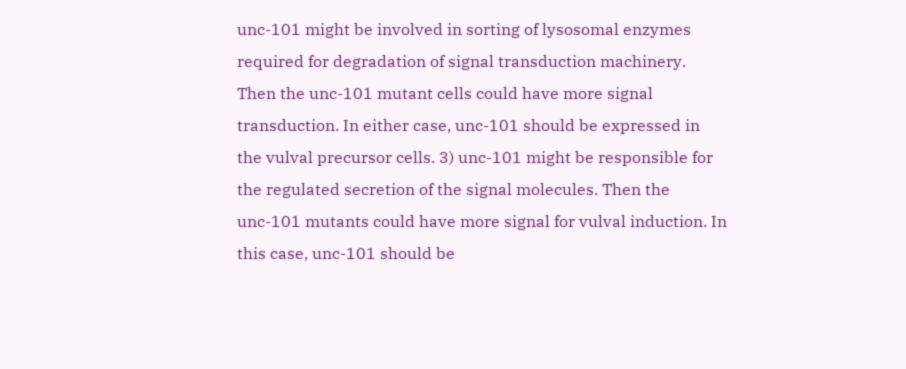unc-101 might be involved in sorting of lysosomal enzymes required for degradation of signal transduction machinery. Then the unc-101 mutant cells could have more signal transduction. In either case, unc-101 should be expressed in the vulval precursor cells. 3) unc-101 might be responsible for the regulated secretion of the signal molecules. Then the unc-101 mutants could have more signal for vulval induction. In this case, unc-101 should be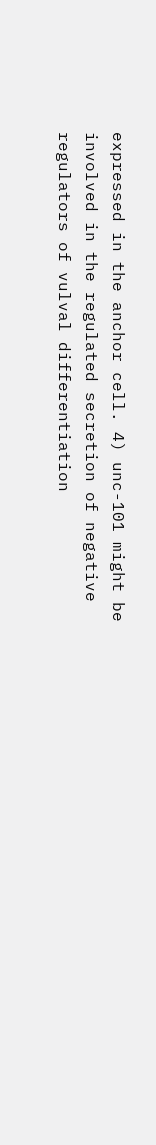expressed in the anchor cell. 4) unc-101 might be involved in the regulated secretion of negative regulators of vulval differentiation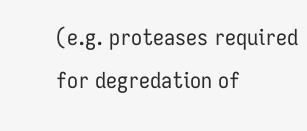(e.g. proteases required for degredation of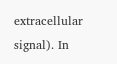extracellular signal). In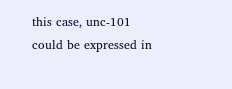this case, unc-101 could be expressed in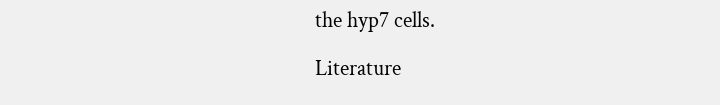the hyp7 cells.

Literature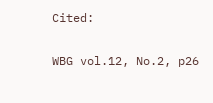Cited:

WBG vol.12, No.2, p26